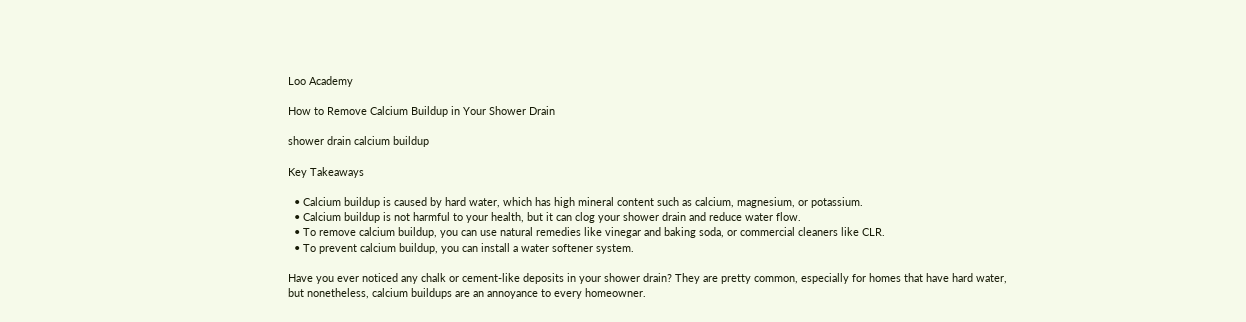Loo Academy

How to Remove Calcium Buildup in Your Shower Drain

shower drain calcium buildup

Key Takeaways

  • Calcium buildup is caused by hard water, which has high mineral content such as calcium, magnesium, or potassium.
  • Calcium buildup is not harmful to your health, but it can clog your shower drain and reduce water flow.
  • To remove calcium buildup, you can use natural remedies like vinegar and baking soda, or commercial cleaners like CLR.
  • To prevent calcium buildup, you can install a water softener system.

Have you ever noticed any chalk or cement-like deposits in your shower drain? They are pretty common, especially for homes that have hard water, but nonetheless, calcium buildups are an annoyance to every homeowner.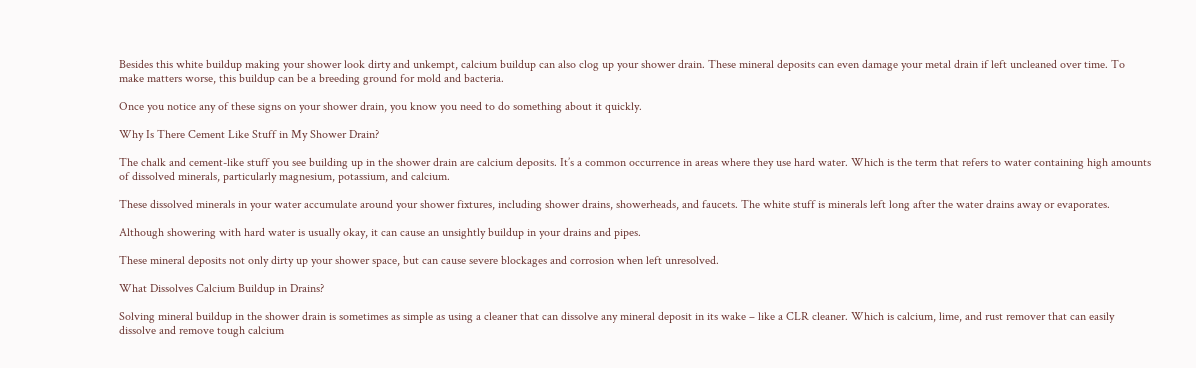Besides this white buildup making your shower look dirty and unkempt, calcium buildup can also clog up your shower drain. These mineral deposits can even damage your metal drain if left uncleaned over time. To make matters worse, this buildup can be a breeding ground for mold and bacteria.

Once you notice any of these signs on your shower drain, you know you need to do something about it quickly.

Why Is There Cement Like Stuff in My Shower Drain?

The chalk and cement-like stuff you see building up in the shower drain are calcium deposits. It’s a common occurrence in areas where they use hard water. Which is the term that refers to water containing high amounts of dissolved minerals, particularly magnesium, potassium, and calcium.

These dissolved minerals in your water accumulate around your shower fixtures, including shower drains, showerheads, and faucets. The white stuff is minerals left long after the water drains away or evaporates.

Although showering with hard water is usually okay, it can cause an unsightly buildup in your drains and pipes.

These mineral deposits not only dirty up your shower space, but can cause severe blockages and corrosion when left unresolved.

What Dissolves Calcium Buildup in Drains?

Solving mineral buildup in the shower drain is sometimes as simple as using a cleaner that can dissolve any mineral deposit in its wake – like a CLR cleaner. Which is calcium, lime, and rust remover that can easily dissolve and remove tough calcium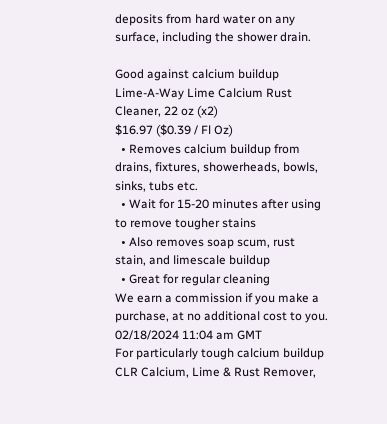deposits from hard water on any surface, including the shower drain.

Good against calcium buildup
Lime-A-Way Lime Calcium Rust Cleaner, 22 oz (x2)
$16.97 ($0.39 / Fl Oz)
  • Removes calcium buildup from drains, fixtures, showerheads, bowls, sinks, tubs etc.
  • Wait for 15-20 minutes after using to remove tougher stains
  • Also removes soap scum, rust stain, and limescale buildup
  • Great for regular cleaning
We earn a commission if you make a purchase, at no additional cost to you.
02/18/2024 11:04 am GMT
For particularly tough calcium buildup
CLR Calcium, Lime & Rust Remover,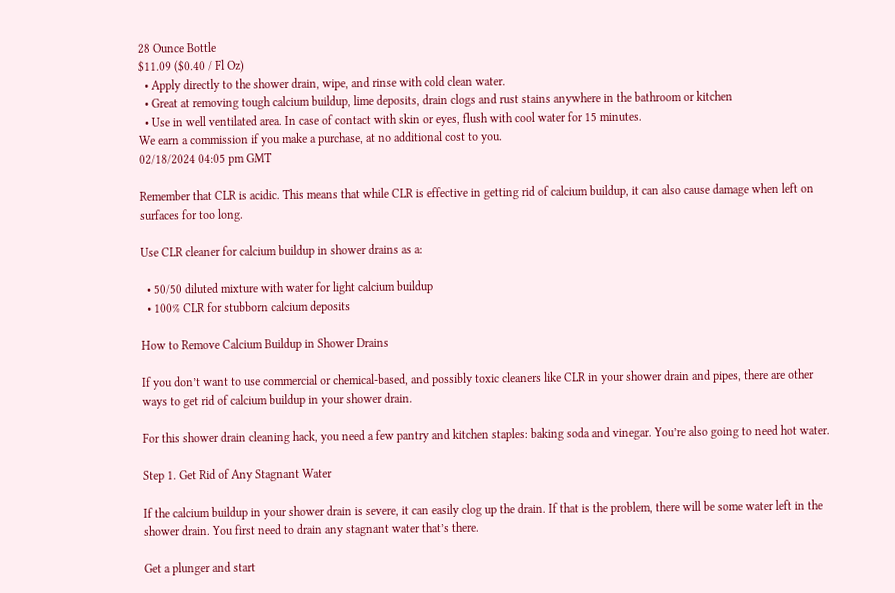28 Ounce Bottle
$11.09 ($0.40 / Fl Oz)
  • Apply directly to the shower drain, wipe, and rinse with cold clean water.
  • Great at removing tough calcium buildup, lime deposits, drain clogs and rust stains anywhere in the bathroom or kitchen
  • Use in well ventilated area. In case of contact with skin or eyes, flush with cool water for 15 minutes.
We earn a commission if you make a purchase, at no additional cost to you.
02/18/2024 04:05 pm GMT

Remember that CLR is acidic. This means that while CLR is effective in getting rid of calcium buildup, it can also cause damage when left on surfaces for too long.

Use CLR cleaner for calcium buildup in shower drains as a:

  • 50/50 diluted mixture with water for light calcium buildup
  • 100% CLR for stubborn calcium deposits

How to Remove Calcium Buildup in Shower Drains

If you don’t want to use commercial or chemical-based, and possibly toxic cleaners like CLR in your shower drain and pipes, there are other ways to get rid of calcium buildup in your shower drain.

For this shower drain cleaning hack, you need a few pantry and kitchen staples: baking soda and vinegar. You’re also going to need hot water.

Step 1. Get Rid of Any Stagnant Water

If the calcium buildup in your shower drain is severe, it can easily clog up the drain. If that is the problem, there will be some water left in the shower drain. You first need to drain any stagnant water that’s there.

Get a plunger and start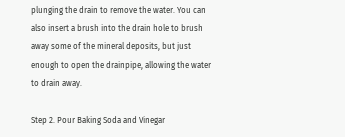plunging the drain to remove the water. You can also insert a brush into the drain hole to brush away some of the mineral deposits, but just enough to open the drainpipe, allowing the water to drain away.

Step 2. Pour Baking Soda and Vinegar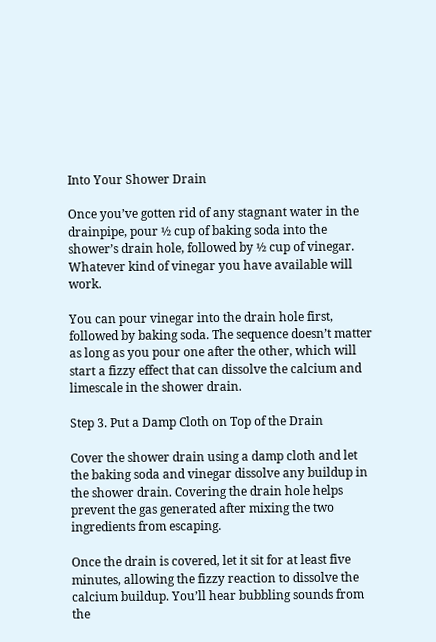Into Your Shower Drain

Once you’ve gotten rid of any stagnant water in the drainpipe, pour ½ cup of baking soda into the shower’s drain hole, followed by ½ cup of vinegar. Whatever kind of vinegar you have available will work.

You can pour vinegar into the drain hole first, followed by baking soda. The sequence doesn’t matter as long as you pour one after the other, which will start a fizzy effect that can dissolve the calcium and limescale in the shower drain.

Step 3. Put a Damp Cloth on Top of the Drain

Cover the shower drain using a damp cloth and let the baking soda and vinegar dissolve any buildup in the shower drain. Covering the drain hole helps prevent the gas generated after mixing the two ingredients from escaping.

Once the drain is covered, let it sit for at least five minutes, allowing the fizzy reaction to dissolve the calcium buildup. You’ll hear bubbling sounds from the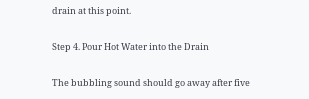drain at this point.

Step 4. Pour Hot Water into the Drain

The bubbling sound should go away after five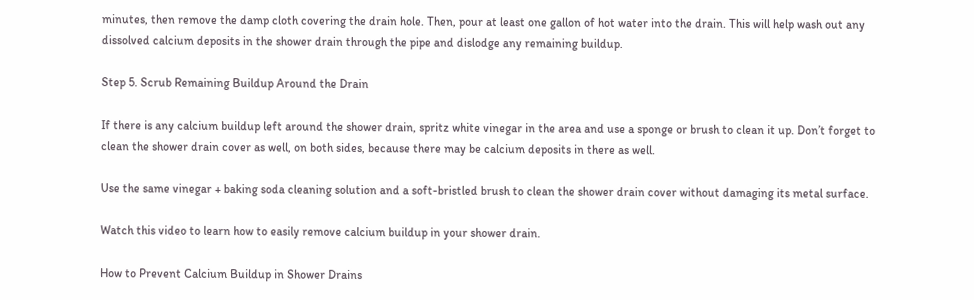minutes, then remove the damp cloth covering the drain hole. Then, pour at least one gallon of hot water into the drain. This will help wash out any dissolved calcium deposits in the shower drain through the pipe and dislodge any remaining buildup.

Step 5. Scrub Remaining Buildup Around the Drain

If there is any calcium buildup left around the shower drain, spritz white vinegar in the area and use a sponge or brush to clean it up. Don’t forget to clean the shower drain cover as well, on both sides, because there may be calcium deposits in there as well.

Use the same vinegar + baking soda cleaning solution and a soft-bristled brush to clean the shower drain cover without damaging its metal surface.

Watch this video to learn how to easily remove calcium buildup in your shower drain.

How to Prevent Calcium Buildup in Shower Drains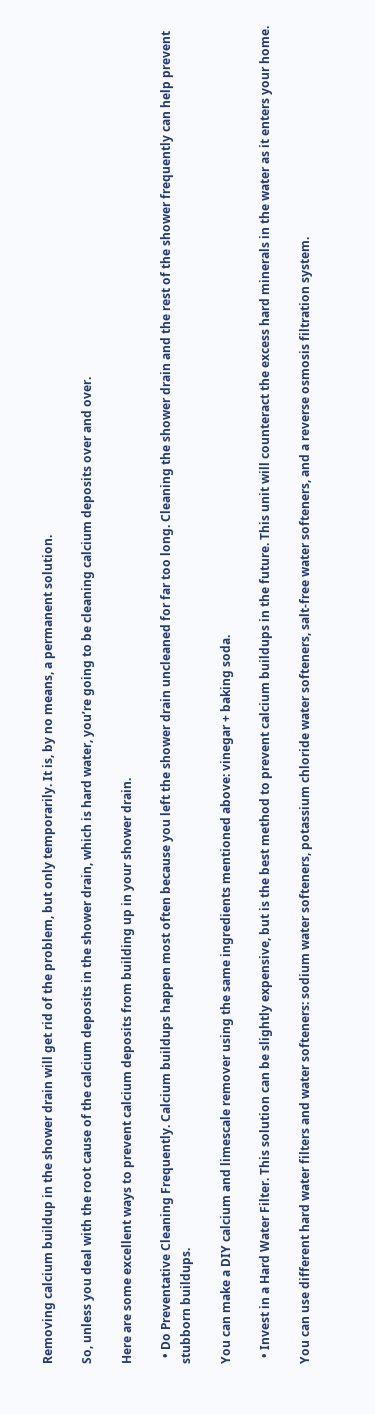Removing calcium buildup in the shower drain will get rid of the problem, but only temporarily. It is, by no means, a permanent solution.

So, unless you deal with the root cause of the calcium deposits in the shower drain, which is hard water, you’re going to be cleaning calcium deposits over and over.

Here are some excellent ways to prevent calcium deposits from building up in your shower drain.

  • Do Preventative Cleaning Frequently. Calcium buildups happen most often because you left the shower drain uncleaned for far too long. Cleaning the shower drain and the rest of the shower frequently can help prevent stubborn buildups.

You can make a DIY calcium and limescale remover using the same ingredients mentioned above: vinegar + baking soda.

  • Invest in a Hard Water Filter. This solution can be slightly expensive, but is the best method to prevent calcium buildups in the future. This unit will counteract the excess hard minerals in the water as it enters your home.

You can use different hard water filters and water softeners: sodium water softeners, potassium chloride water softeners, salt-free water softeners, and a reverse osmosis filtration system.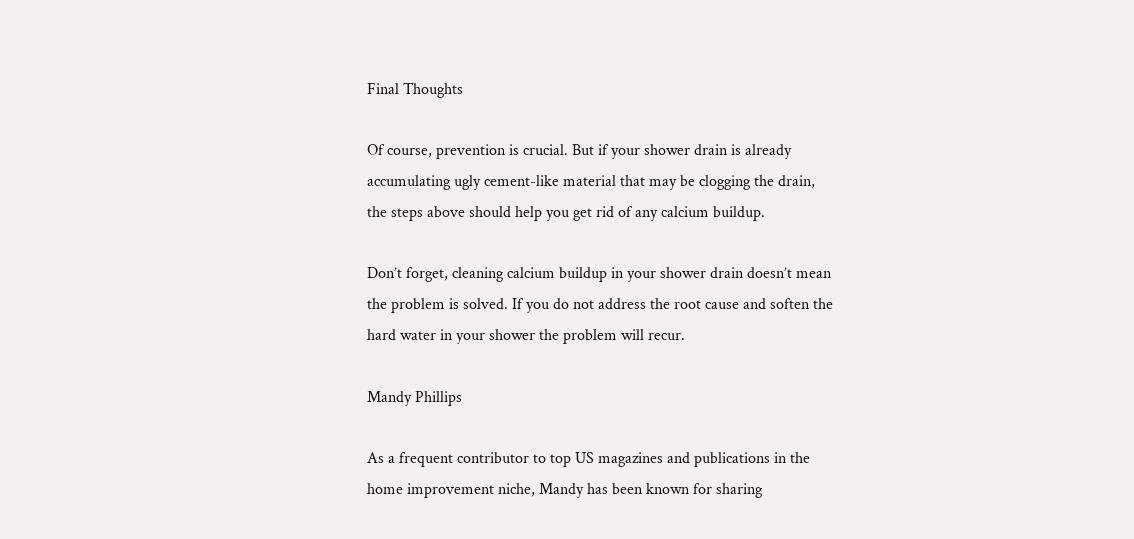Final Thoughts

Of course, prevention is crucial. But if your shower drain is already accumulating ugly cement-like material that may be clogging the drain, the steps above should help you get rid of any calcium buildup.

Don’t forget, cleaning calcium buildup in your shower drain doesn’t mean the problem is solved. If you do not address the root cause and soften the hard water in your shower the problem will recur.

Mandy Phillips

As a frequent contributor to top US magazines and publications in the home improvement niche, Mandy has been known for sharing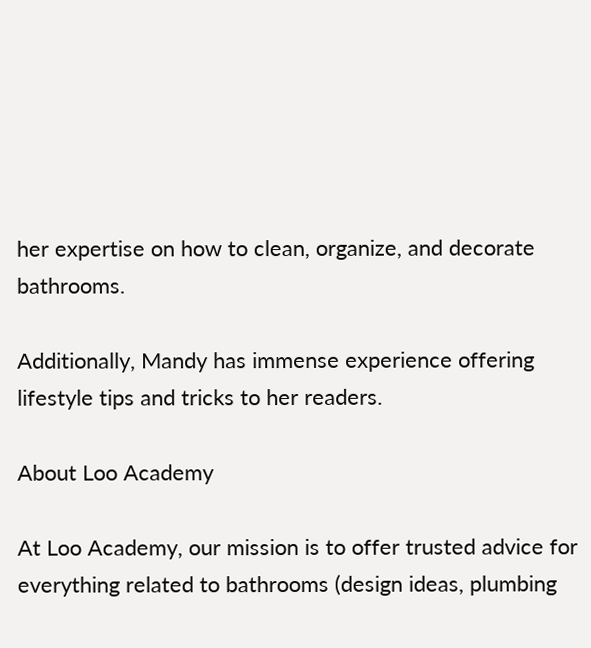her expertise on how to clean, organize, and decorate bathrooms.

Additionally, Mandy has immense experience offering lifestyle tips and tricks to her readers.

About Loo Academy

At Loo Academy, our mission is to offer trusted advice for everything related to bathrooms (design ideas, plumbing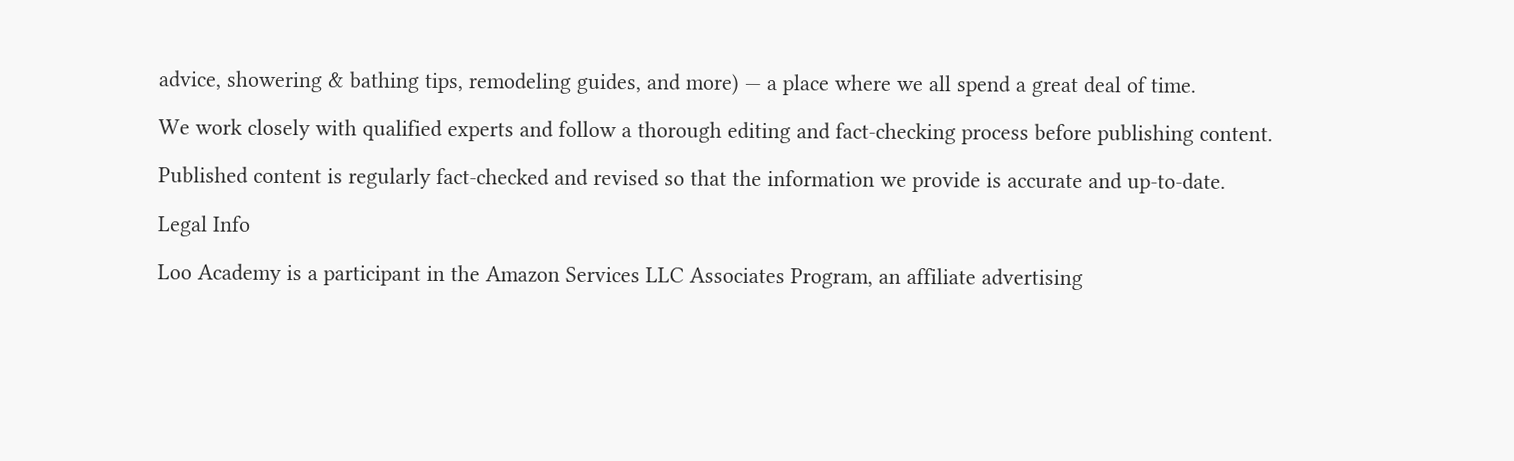advice, showering & bathing tips, remodeling guides, and more) — a place where we all spend a great deal of time.

We work closely with qualified experts and follow a thorough editing and fact-checking process before publishing content.

Published content is regularly fact-checked and revised so that the information we provide is accurate and up-to-date.

Legal Info

Loo Academy is a participant in the Amazon Services LLC Associates Program, an affiliate advertising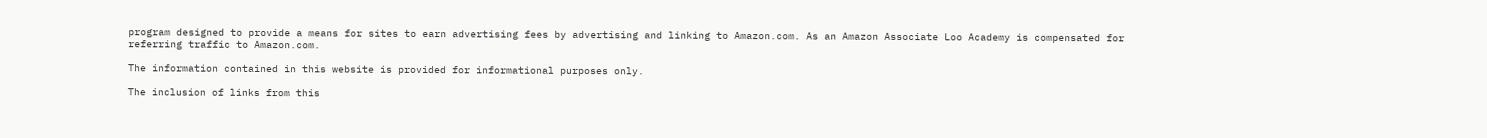program designed to provide a means for sites to earn advertising fees by advertising and linking to Amazon.com. As an Amazon Associate Loo Academy is compensated for referring traffic to Amazon.com.

The information contained in this website is provided for informational purposes only.

The inclusion of links from this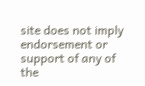site does not imply endorsement or support of any of the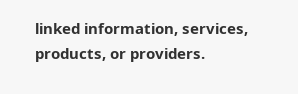linked information, services, products, or providers.